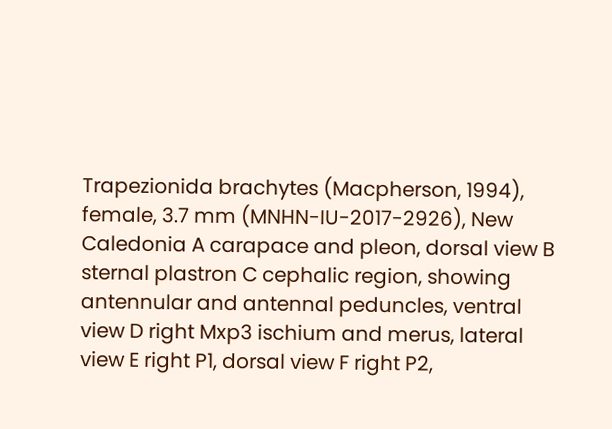Trapezionida brachytes (Macpherson, 1994), female, 3.7 mm (MNHN-IU-2017-2926), New Caledonia A carapace and pleon, dorsal view B sternal plastron C cephalic region, showing antennular and antennal peduncles, ventral view D right Mxp3 ischium and merus, lateral view E right P1, dorsal view F right P2,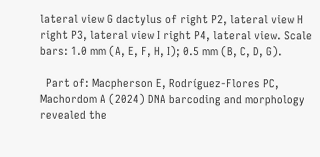lateral view G dactylus of right P2, lateral view H right P3, lateral view I right P4, lateral view. Scale bars: 1.0 mm (A, E, F, H, I); 0.5 mm (B, C, D, G).

  Part of: Macpherson E, Rodríguez-Flores PC, Machordom A (2024) DNA barcoding and morphology revealed the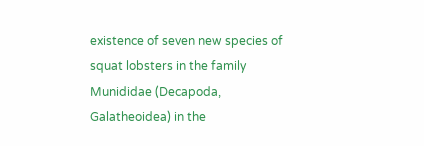existence of seven new species of squat lobsters in the family Munididae (Decapoda, Galatheoidea) in the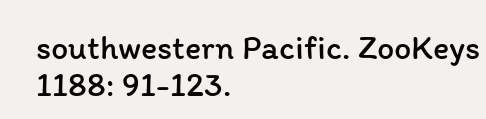southwestern Pacific. ZooKeys 1188: 91-123.